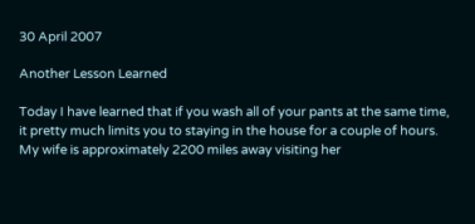30 April 2007

Another Lesson Learned

Today I have learned that if you wash all of your pants at the same time, it pretty much limits you to staying in the house for a couple of hours.
My wife is approximately 2200 miles away visiting her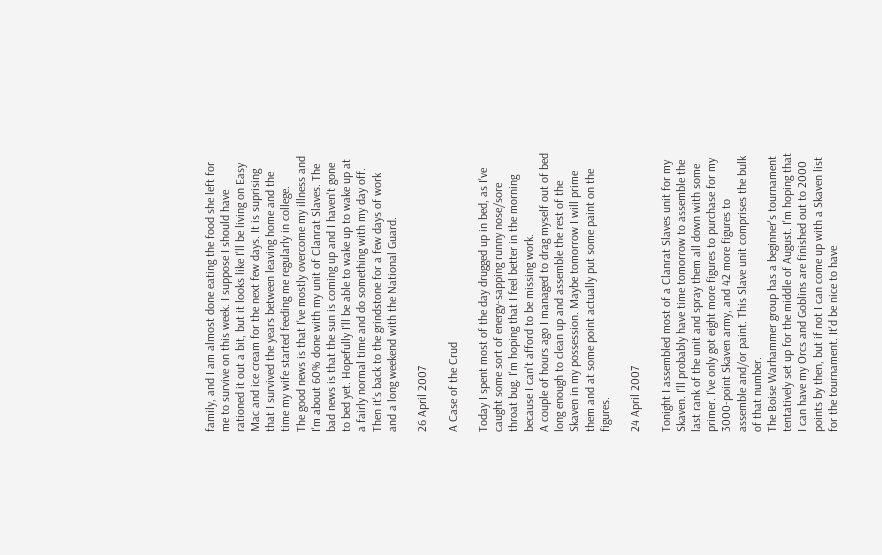family, and I am almost done eating the food she left for me to survive on this week. I suppose I should have rationed it out a bit, but it looks like I'll be living on Easy Mac and ice cream for the next few days. It is suprising that I survived the years between leaving home and the time my wife started feeding me regularly in college.
The good news is that I've mostly overcome my illness and I'm about 60% done with my unit of Clanrat Slaves. The bad news is that the sun is coming up and I haven't gone to bed yet. Hopefully I'll be able to wake up to wake up at a fairly normal time and do something with my day off. Then it's back to the grindstone for a few days of work and a long weekend with the National Guard.

26 April 2007

A Case of the Crud

Today I spent most of the day drugged up in bed, as I've caught some sort of energy-sapping runny nose/sore throat bug. I'm hoping that I feel better in the morning because I can't afford to be missing work.
A couple of hours ago I managed to drag myself out of bed long enough to clean up and assemble the rest of the Skaven in my possession. Maybe tomorrow I will prime them and at some point actually put some paint on the figures.

24 April 2007

Tonight I assembled most of a Clanrat Slaves unit for my Skaven. I'll probably have time tomorrow to assemble the last rank of the unit and spray them all down with some primer. I've only got eight more figures to purchase for my 3000-point Skaven army, and 42 more figures to assemble and/or paint. This Slave unit comprises the bulk of that number.
The Boise Warhammer group has a beginner's tournament tentatively set up for the middle of August. I'm hoping that I can have my Orcs and Goblins are finished out to 2000 points by then, but if not I can come up with a Skaven list for the tournament. It'd be nice to have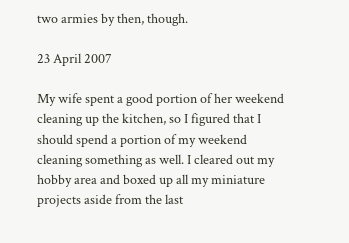two armies by then, though.

23 April 2007

My wife spent a good portion of her weekend cleaning up the kitchen, so I figured that I should spend a portion of my weekend cleaning something as well. I cleared out my hobby area and boxed up all my miniature projects aside from the last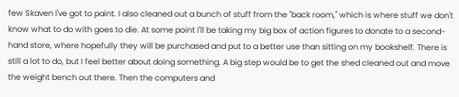few Skaven I've got to paint. I also cleaned out a bunch of stuff from the "back room," which is where stuff we don't know what to do with goes to die. At some point I'll be taking my big box of action figures to donate to a second-hand store, where hopefully they will be purchased and put to a better use than sitting on my bookshelf. There is still a lot to do, but I feel better about doing something. A big step would be to get the shed cleaned out and move the weight bench out there. Then the computers and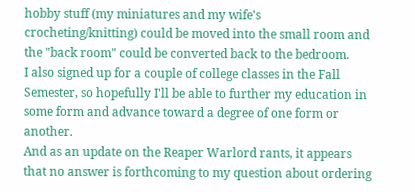hobby stuff (my miniatures and my wife's crocheting/knitting) could be moved into the small room and the "back room" could be converted back to the bedroom.
I also signed up for a couple of college classes in the Fall Semester, so hopefully I'll be able to further my education in some form and advance toward a degree of one form or another.
And as an update on the Reaper Warlord rants, it appears that no answer is forthcoming to my question about ordering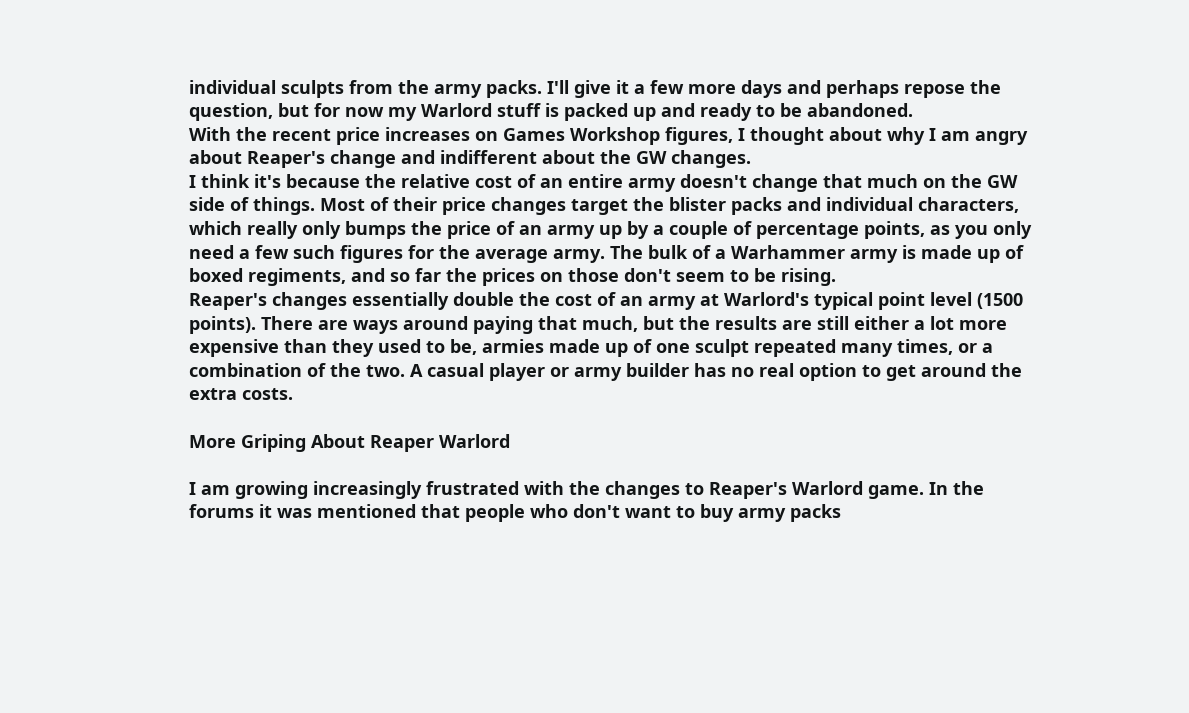individual sculpts from the army packs. I'll give it a few more days and perhaps repose the question, but for now my Warlord stuff is packed up and ready to be abandoned.
With the recent price increases on Games Workshop figures, I thought about why I am angry about Reaper's change and indifferent about the GW changes.
I think it's because the relative cost of an entire army doesn't change that much on the GW side of things. Most of their price changes target the blister packs and individual characters, which really only bumps the price of an army up by a couple of percentage points, as you only need a few such figures for the average army. The bulk of a Warhammer army is made up of boxed regiments, and so far the prices on those don't seem to be rising.
Reaper's changes essentially double the cost of an army at Warlord's typical point level (1500 points). There are ways around paying that much, but the results are still either a lot more expensive than they used to be, armies made up of one sculpt repeated many times, or a combination of the two. A casual player or army builder has no real option to get around the extra costs.

More Griping About Reaper Warlord

I am growing increasingly frustrated with the changes to Reaper's Warlord game. In the forums it was mentioned that people who don't want to buy army packs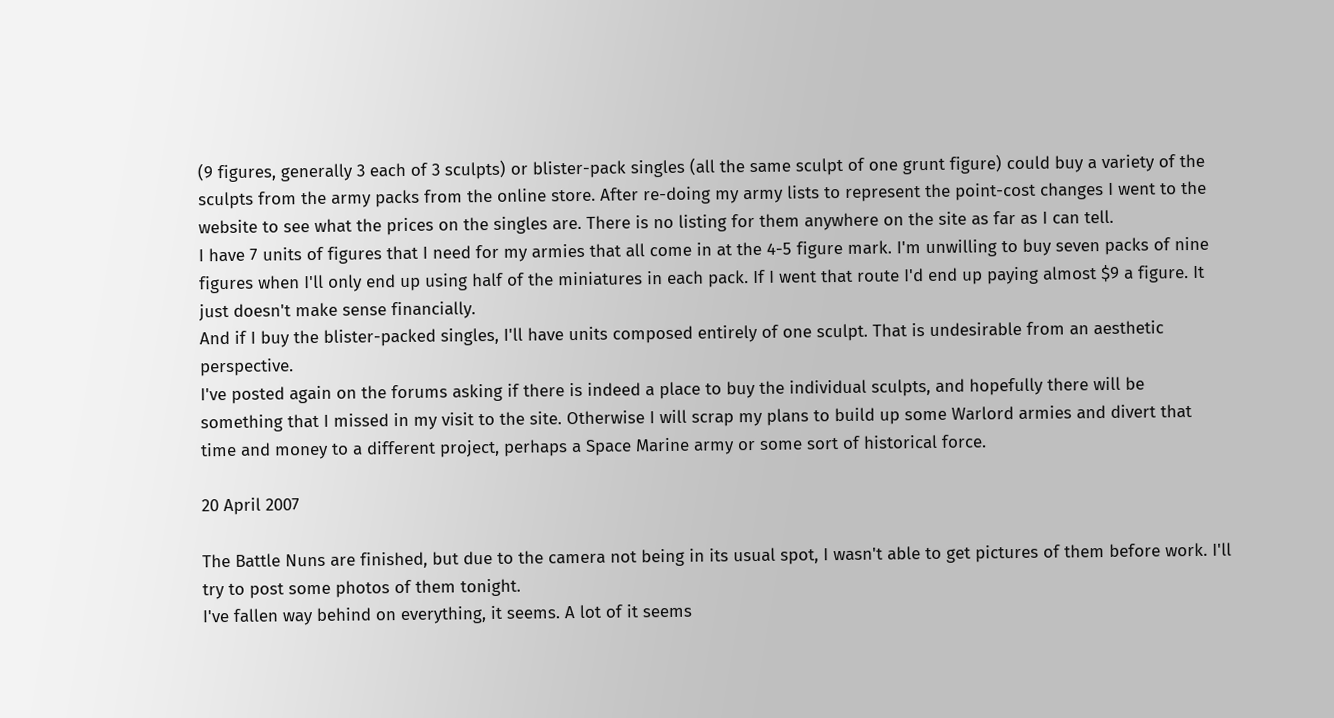(9 figures, generally 3 each of 3 sculpts) or blister-pack singles (all the same sculpt of one grunt figure) could buy a variety of the sculpts from the army packs from the online store. After re-doing my army lists to represent the point-cost changes I went to the website to see what the prices on the singles are. There is no listing for them anywhere on the site as far as I can tell.
I have 7 units of figures that I need for my armies that all come in at the 4-5 figure mark. I'm unwilling to buy seven packs of nine figures when I'll only end up using half of the miniatures in each pack. If I went that route I'd end up paying almost $9 a figure. It just doesn't make sense financially.
And if I buy the blister-packed singles, I'll have units composed entirely of one sculpt. That is undesirable from an aesthetic perspective.
I've posted again on the forums asking if there is indeed a place to buy the individual sculpts, and hopefully there will be something that I missed in my visit to the site. Otherwise I will scrap my plans to build up some Warlord armies and divert that time and money to a different project, perhaps a Space Marine army or some sort of historical force.

20 April 2007

The Battle Nuns are finished, but due to the camera not being in its usual spot, I wasn't able to get pictures of them before work. I'll try to post some photos of them tonight.
I've fallen way behind on everything, it seems. A lot of it seems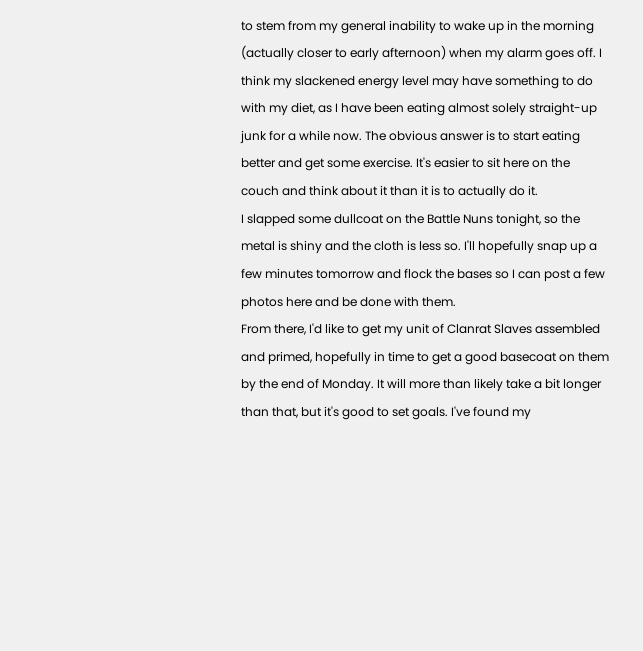to stem from my general inability to wake up in the morning (actually closer to early afternoon) when my alarm goes off. I think my slackened energy level may have something to do with my diet, as I have been eating almost solely straight-up junk for a while now. The obvious answer is to start eating better and get some exercise. It's easier to sit here on the couch and think about it than it is to actually do it.
I slapped some dullcoat on the Battle Nuns tonight, so the metal is shiny and the cloth is less so. I'll hopefully snap up a few minutes tomorrow and flock the bases so I can post a few photos here and be done with them.
From there, I'd like to get my unit of Clanrat Slaves assembled and primed, hopefully in time to get a good basecoat on them by the end of Monday. It will more than likely take a bit longer than that, but it's good to set goals. I've found my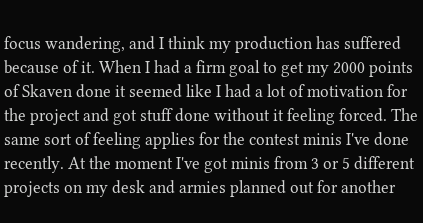focus wandering, and I think my production has suffered because of it. When I had a firm goal to get my 2000 points of Skaven done it seemed like I had a lot of motivation for the project and got stuff done without it feeling forced. The same sort of feeling applies for the contest minis I've done recently. At the moment I've got minis from 3 or 5 different projects on my desk and armies planned out for another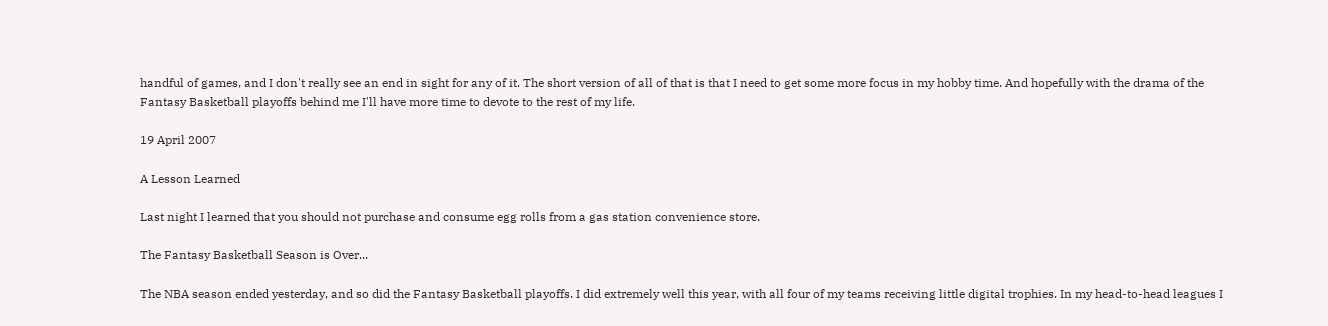handful of games, and I don't really see an end in sight for any of it. The short version of all of that is that I need to get some more focus in my hobby time. And hopefully with the drama of the Fantasy Basketball playoffs behind me I'll have more time to devote to the rest of my life.

19 April 2007

A Lesson Learned

Last night I learned that you should not purchase and consume egg rolls from a gas station convenience store.

The Fantasy Basketball Season is Over...

The NBA season ended yesterday, and so did the Fantasy Basketball playoffs. I did extremely well this year, with all four of my teams receiving little digital trophies. In my head-to-head leagues I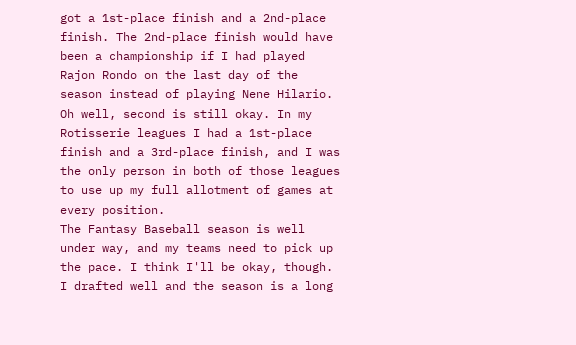got a 1st-place finish and a 2nd-place finish. The 2nd-place finish would have been a championship if I had played Rajon Rondo on the last day of the season instead of playing Nene Hilario. Oh well, second is still okay. In my Rotisserie leagues I had a 1st-place finish and a 3rd-place finish, and I was the only person in both of those leagues to use up my full allotment of games at every position.
The Fantasy Baseball season is well under way, and my teams need to pick up the pace. I think I'll be okay, though. I drafted well and the season is a long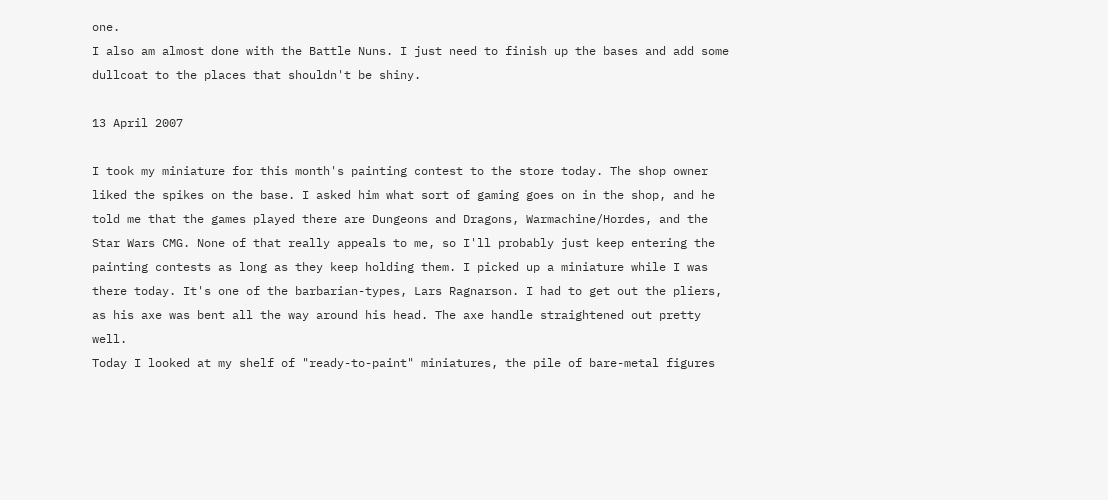one.
I also am almost done with the Battle Nuns. I just need to finish up the bases and add some dullcoat to the places that shouldn't be shiny.

13 April 2007

I took my miniature for this month's painting contest to the store today. The shop owner liked the spikes on the base. I asked him what sort of gaming goes on in the shop, and he told me that the games played there are Dungeons and Dragons, Warmachine/Hordes, and the Star Wars CMG. None of that really appeals to me, so I'll probably just keep entering the painting contests as long as they keep holding them. I picked up a miniature while I was there today. It's one of the barbarian-types, Lars Ragnarson. I had to get out the pliers, as his axe was bent all the way around his head. The axe handle straightened out pretty well.
Today I looked at my shelf of "ready-to-paint" miniatures, the pile of bare-metal figures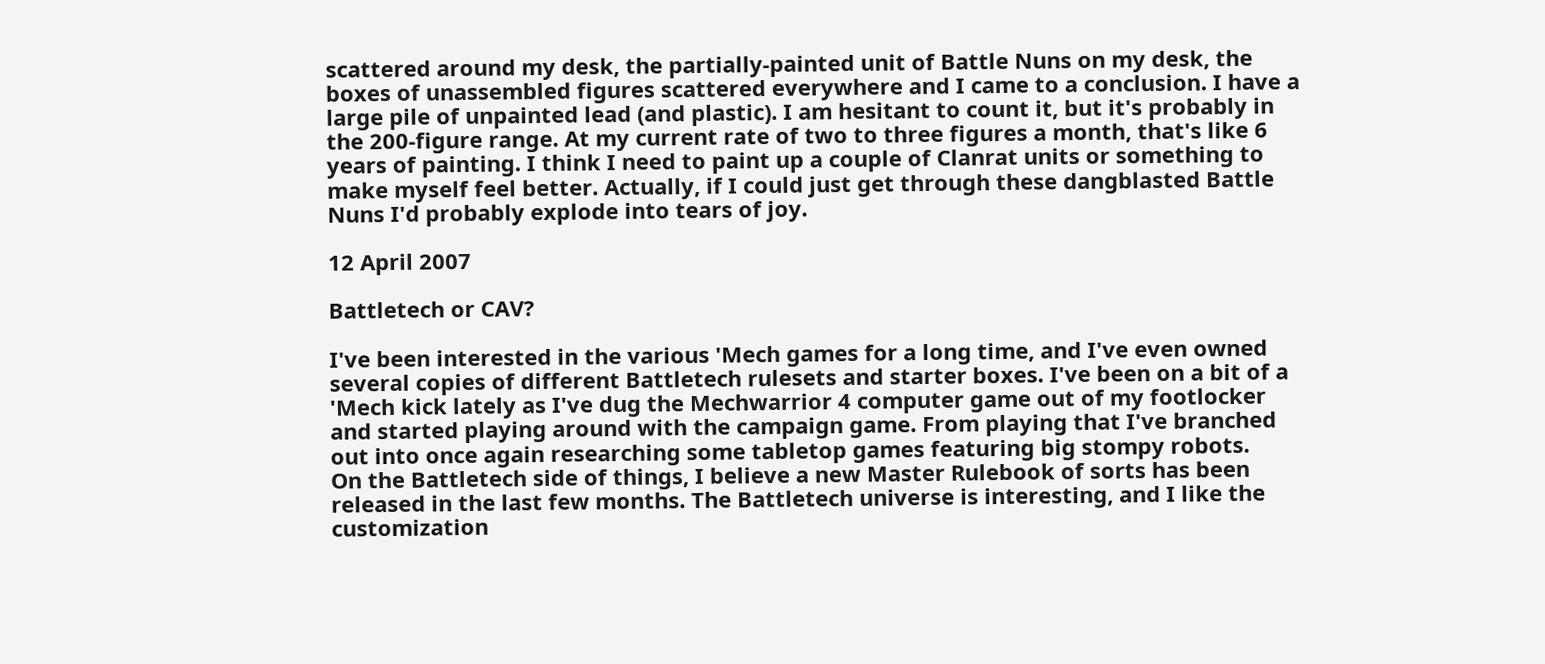scattered around my desk, the partially-painted unit of Battle Nuns on my desk, the boxes of unassembled figures scattered everywhere and I came to a conclusion. I have a large pile of unpainted lead (and plastic). I am hesitant to count it, but it's probably in the 200-figure range. At my current rate of two to three figures a month, that's like 6 years of painting. I think I need to paint up a couple of Clanrat units or something to make myself feel better. Actually, if I could just get through these dangblasted Battle Nuns I'd probably explode into tears of joy.

12 April 2007

Battletech or CAV?

I've been interested in the various 'Mech games for a long time, and I've even owned several copies of different Battletech rulesets and starter boxes. I've been on a bit of a 'Mech kick lately as I've dug the Mechwarrior 4 computer game out of my footlocker and started playing around with the campaign game. From playing that I've branched out into once again researching some tabletop games featuring big stompy robots.
On the Battletech side of things, I believe a new Master Rulebook of sorts has been released in the last few months. The Battletech universe is interesting, and I like the customization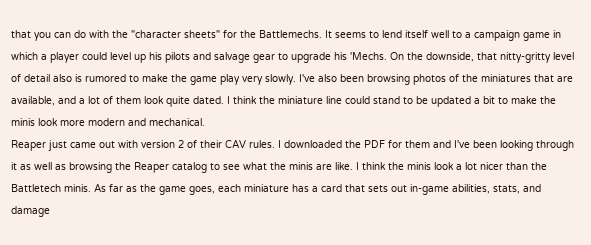that you can do with the "character sheets" for the Battlemechs. It seems to lend itself well to a campaign game in which a player could level up his pilots and salvage gear to upgrade his 'Mechs. On the downside, that nitty-gritty level of detail also is rumored to make the game play very slowly. I've also been browsing photos of the miniatures that are available, and a lot of them look quite dated. I think the miniature line could stand to be updated a bit to make the minis look more modern and mechanical.
Reaper just came out with version 2 of their CAV rules. I downloaded the PDF for them and I've been looking through it as well as browsing the Reaper catalog to see what the minis are like. I think the minis look a lot nicer than the Battletech minis. As far as the game goes, each miniature has a card that sets out in-game abilities, stats, and damage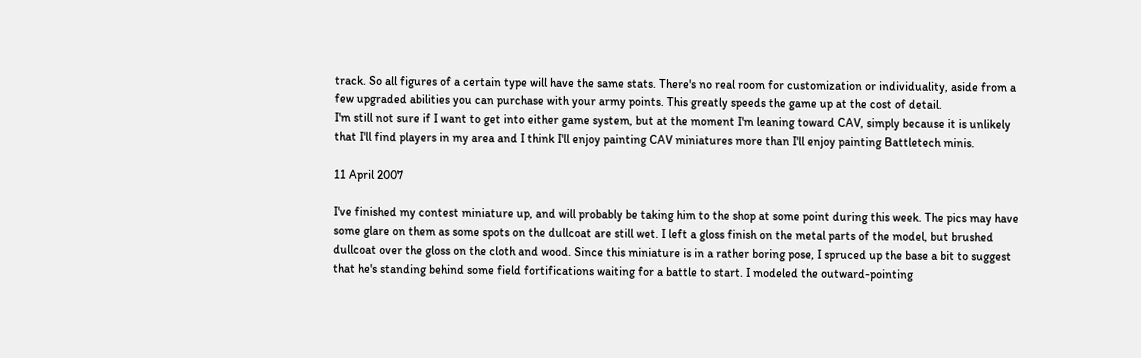track. So all figures of a certain type will have the same stats. There's no real room for customization or individuality, aside from a few upgraded abilities you can purchase with your army points. This greatly speeds the game up at the cost of detail.
I'm still not sure if I want to get into either game system, but at the moment I'm leaning toward CAV, simply because it is unlikely that I'll find players in my area and I think I'll enjoy painting CAV miniatures more than I'll enjoy painting Battletech minis.

11 April 2007

I've finished my contest miniature up, and will probably be taking him to the shop at some point during this week. The pics may have some glare on them as some spots on the dullcoat are still wet. I left a gloss finish on the metal parts of the model, but brushed dullcoat over the gloss on the cloth and wood. Since this miniature is in a rather boring pose, I spruced up the base a bit to suggest that he's standing behind some field fortifications waiting for a battle to start. I modeled the outward-pointing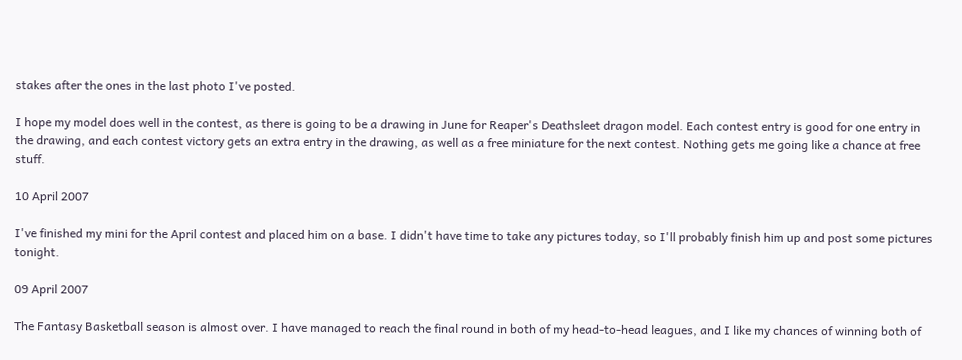stakes after the ones in the last photo I've posted.

I hope my model does well in the contest, as there is going to be a drawing in June for Reaper's Deathsleet dragon model. Each contest entry is good for one entry in the drawing, and each contest victory gets an extra entry in the drawing, as well as a free miniature for the next contest. Nothing gets me going like a chance at free stuff.

10 April 2007

I've finished my mini for the April contest and placed him on a base. I didn't have time to take any pictures today, so I'll probably finish him up and post some pictures tonight.

09 April 2007

The Fantasy Basketball season is almost over. I have managed to reach the final round in both of my head-to-head leagues, and I like my chances of winning both of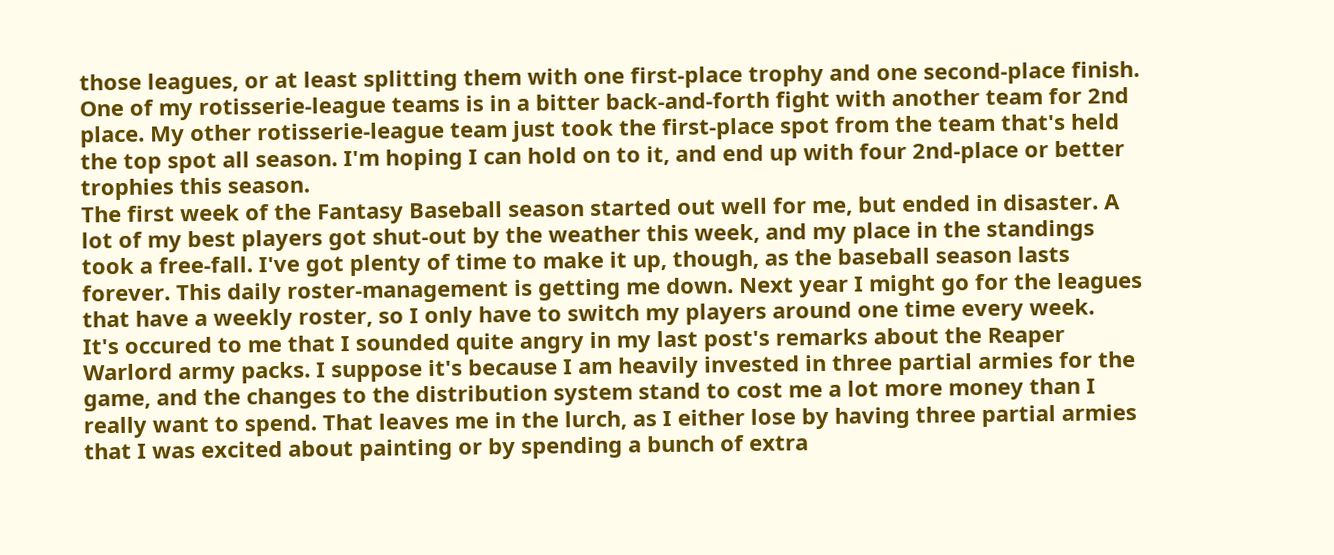those leagues, or at least splitting them with one first-place trophy and one second-place finish. One of my rotisserie-league teams is in a bitter back-and-forth fight with another team for 2nd place. My other rotisserie-league team just took the first-place spot from the team that's held the top spot all season. I'm hoping I can hold on to it, and end up with four 2nd-place or better trophies this season.
The first week of the Fantasy Baseball season started out well for me, but ended in disaster. A lot of my best players got shut-out by the weather this week, and my place in the standings took a free-fall. I've got plenty of time to make it up, though, as the baseball season lasts forever. This daily roster-management is getting me down. Next year I might go for the leagues that have a weekly roster, so I only have to switch my players around one time every week.
It's occured to me that I sounded quite angry in my last post's remarks about the Reaper Warlord army packs. I suppose it's because I am heavily invested in three partial armies for the game, and the changes to the distribution system stand to cost me a lot more money than I really want to spend. That leaves me in the lurch, as I either lose by having three partial armies that I was excited about painting or by spending a bunch of extra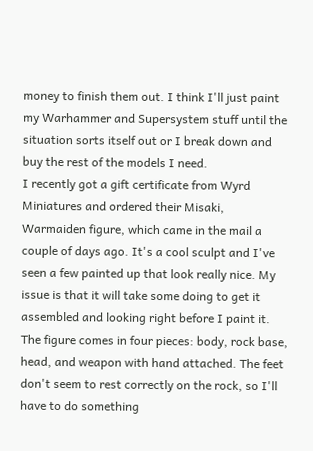money to finish them out. I think I'll just paint my Warhammer and Supersystem stuff until the situation sorts itself out or I break down and buy the rest of the models I need.
I recently got a gift certificate from Wyrd Miniatures and ordered their Misaki, Warmaiden figure, which came in the mail a couple of days ago. It's a cool sculpt and I've seen a few painted up that look really nice. My issue is that it will take some doing to get it assembled and looking right before I paint it. The figure comes in four pieces: body, rock base, head, and weapon with hand attached. The feet don't seem to rest correctly on the rock, so I'll have to do something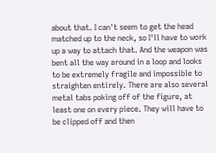about that. I can't seem to get the head matched up to the neck, so I'll have to work up a way to attach that. And the weapon was bent all the way around in a loop and looks to be extremely fragile and impossible to straighten entirely. There are also several metal tabs poking off of the figure, at least one on every piece. They will have to be clipped off and then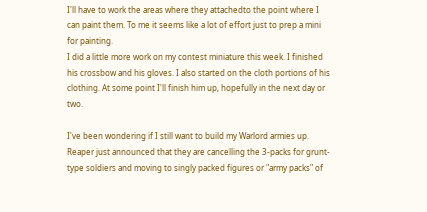I'll have to work the areas where they attachedto the point where I can paint them. To me it seems like a lot of effort just to prep a mini for painting.
I did a little more work on my contest miniature this week. I finished his crossbow and his gloves. I also started on the cloth portions of his clothing. At some point I'll finish him up, hopefully in the next day or two.

I've been wondering if I still want to build my Warlord armies up. Reaper just announced that they are cancelling the 3-packs for grunt-type soldiers and moving to singly packed figures or "army packs" of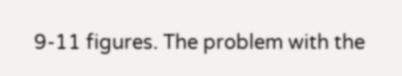9-11 figures. The problem with the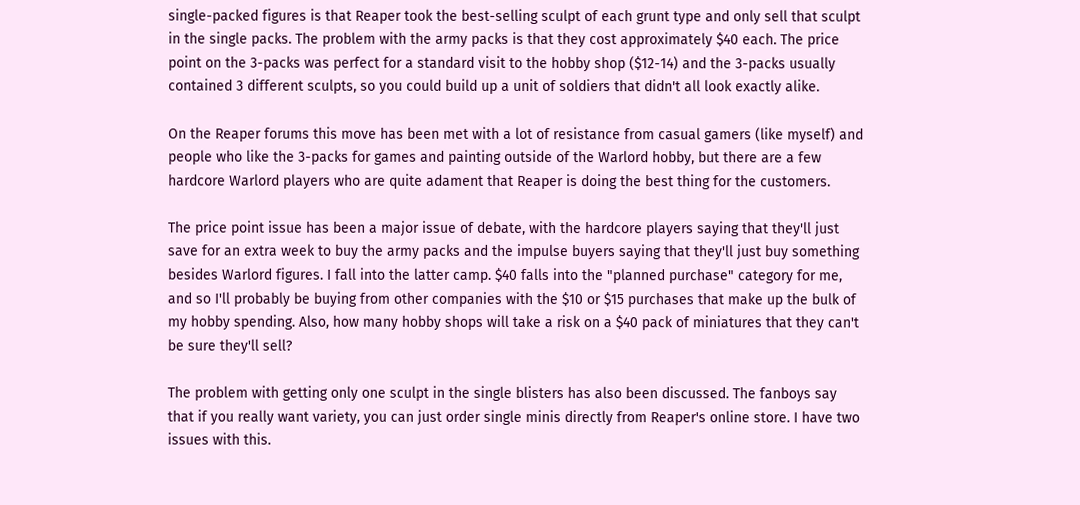single-packed figures is that Reaper took the best-selling sculpt of each grunt type and only sell that sculpt in the single packs. The problem with the army packs is that they cost approximately $40 each. The price point on the 3-packs was perfect for a standard visit to the hobby shop ($12-14) and the 3-packs usually contained 3 different sculpts, so you could build up a unit of soldiers that didn't all look exactly alike.

On the Reaper forums this move has been met with a lot of resistance from casual gamers (like myself) and people who like the 3-packs for games and painting outside of the Warlord hobby, but there are a few hardcore Warlord players who are quite adament that Reaper is doing the best thing for the customers.

The price point issue has been a major issue of debate, with the hardcore players saying that they'll just save for an extra week to buy the army packs and the impulse buyers saying that they'll just buy something besides Warlord figures. I fall into the latter camp. $40 falls into the "planned purchase" category for me, and so I'll probably be buying from other companies with the $10 or $15 purchases that make up the bulk of my hobby spending. Also, how many hobby shops will take a risk on a $40 pack of miniatures that they can't be sure they'll sell?

The problem with getting only one sculpt in the single blisters has also been discussed. The fanboys say that if you really want variety, you can just order single minis directly from Reaper's online store. I have two issues with this.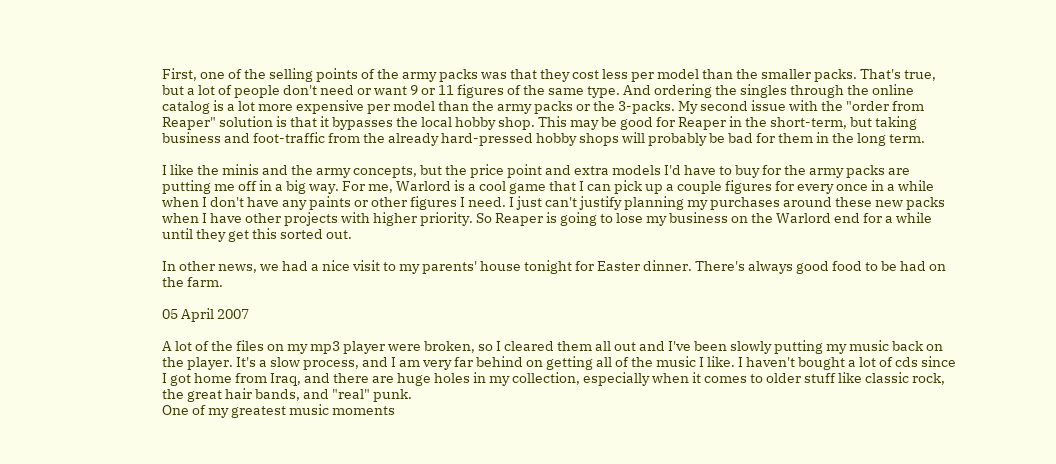First, one of the selling points of the army packs was that they cost less per model than the smaller packs. That's true, but a lot of people don't need or want 9 or 11 figures of the same type. And ordering the singles through the online catalog is a lot more expensive per model than the army packs or the 3-packs. My second issue with the "order from Reaper" solution is that it bypasses the local hobby shop. This may be good for Reaper in the short-term, but taking business and foot-traffic from the already hard-pressed hobby shops will probably be bad for them in the long term.

I like the minis and the army concepts, but the price point and extra models I'd have to buy for the army packs are putting me off in a big way. For me, Warlord is a cool game that I can pick up a couple figures for every once in a while when I don't have any paints or other figures I need. I just can't justify planning my purchases around these new packs when I have other projects with higher priority. So Reaper is going to lose my business on the Warlord end for a while until they get this sorted out.

In other news, we had a nice visit to my parents' house tonight for Easter dinner. There's always good food to be had on the farm.

05 April 2007

A lot of the files on my mp3 player were broken, so I cleared them all out and I've been slowly putting my music back on the player. It's a slow process, and I am very far behind on getting all of the music I like. I haven't bought a lot of cds since I got home from Iraq, and there are huge holes in my collection, especially when it comes to older stuff like classic rock, the great hair bands, and "real" punk.
One of my greatest music moments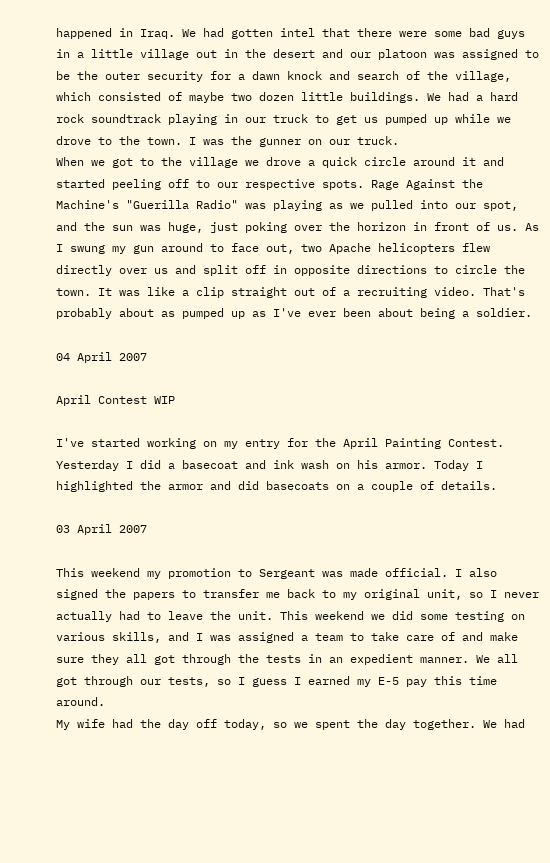happened in Iraq. We had gotten intel that there were some bad guys in a little village out in the desert and our platoon was assigned to be the outer security for a dawn knock and search of the village, which consisted of maybe two dozen little buildings. We had a hard rock soundtrack playing in our truck to get us pumped up while we drove to the town. I was the gunner on our truck.
When we got to the village we drove a quick circle around it and started peeling off to our respective spots. Rage Against the Machine's "Guerilla Radio" was playing as we pulled into our spot, and the sun was huge, just poking over the horizon in front of us. As I swung my gun around to face out, two Apache helicopters flew directly over us and split off in opposite directions to circle the town. It was like a clip straight out of a recruiting video. That's probably about as pumped up as I've ever been about being a soldier.

04 April 2007

April Contest WIP

I've started working on my entry for the April Painting Contest. Yesterday I did a basecoat and ink wash on his armor. Today I highlighted the armor and did basecoats on a couple of details.

03 April 2007

This weekend my promotion to Sergeant was made official. I also signed the papers to transfer me back to my original unit, so I never actually had to leave the unit. This weekend we did some testing on various skills, and I was assigned a team to take care of and make sure they all got through the tests in an expedient manner. We all got through our tests, so I guess I earned my E-5 pay this time around.
My wife had the day off today, so we spent the day together. We had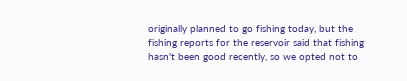originally planned to go fishing today, but the fishing reports for the reservoir said that fishing hasn't been good recently, so we opted not to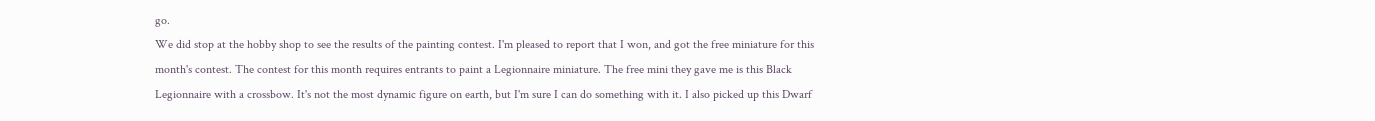go.
We did stop at the hobby shop to see the results of the painting contest. I'm pleased to report that I won, and got the free miniature for this month's contest. The contest for this month requires entrants to paint a Legionnaire miniature. The free mini they gave me is this Black Legionnaire with a crossbow. It's not the most dynamic figure on earth, but I'm sure I can do something with it. I also picked up this Dwarf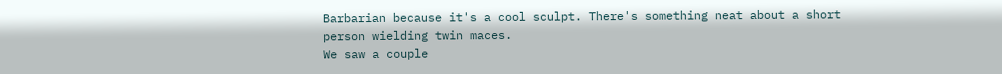Barbarian because it's a cool sculpt. There's something neat about a short person wielding twin maces.
We saw a couple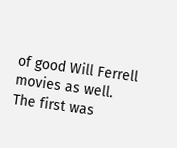of good Will Ferrell movies as well. The first was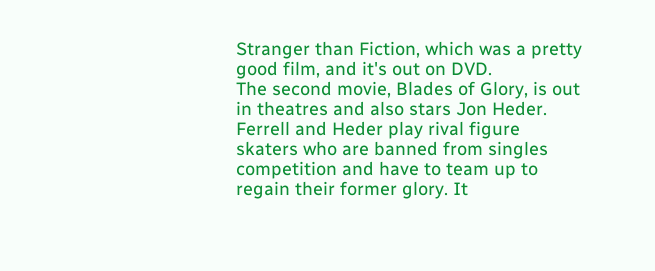Stranger than Fiction, which was a pretty good film, and it's out on DVD.
The second movie, Blades of Glory, is out in theatres and also stars Jon Heder. Ferrell and Heder play rival figure skaters who are banned from singles competition and have to team up to regain their former glory. It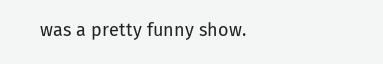was a pretty funny show.